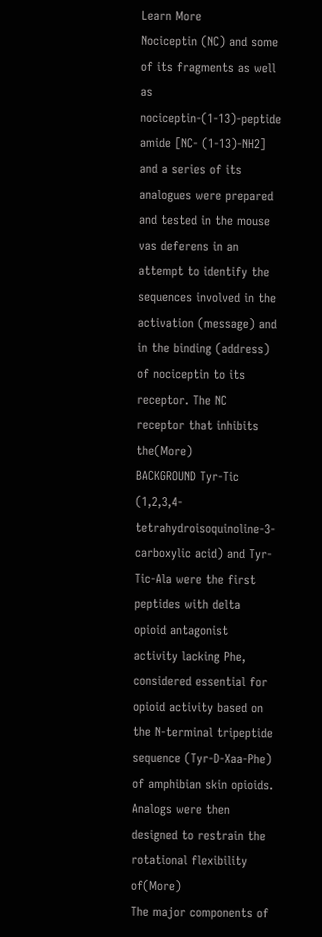Learn More
Nociceptin (NC) and some of its fragments as well as nociceptin-(1-13)-peptide amide [NC- (1-13)-NH2] and a series of its analogues were prepared and tested in the mouse vas deferens in an attempt to identify the sequences involved in the activation (message) and in the binding (address) of nociceptin to its receptor. The NC receptor that inhibits the(More)
BACKGROUND Tyr-Tic (1,2,3,4-tetrahydroisoquinoline-3-carboxylic acid) and Tyr-Tic-Ala were the first peptides with delta opioid antagonist activity lacking Phe, considered essential for opioid activity based on the N-terminal tripeptide sequence (Tyr-D-Xaa-Phe) of amphibian skin opioids. Analogs were then designed to restrain the rotational flexibility of(More)
The major components of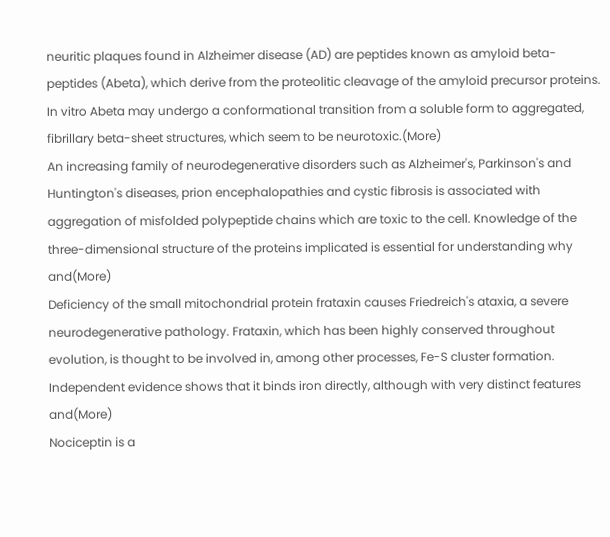neuritic plaques found in Alzheimer disease (AD) are peptides known as amyloid beta-peptides (Abeta), which derive from the proteolitic cleavage of the amyloid precursor proteins. In vitro Abeta may undergo a conformational transition from a soluble form to aggregated, fibrillary beta-sheet structures, which seem to be neurotoxic.(More)
An increasing family of neurodegenerative disorders such as Alzheimer's, Parkinson's and Huntington's diseases, prion encephalopathies and cystic fibrosis is associated with aggregation of misfolded polypeptide chains which are toxic to the cell. Knowledge of the three-dimensional structure of the proteins implicated is essential for understanding why and(More)
Deficiency of the small mitochondrial protein frataxin causes Friedreich's ataxia, a severe neurodegenerative pathology. Frataxin, which has been highly conserved throughout evolution, is thought to be involved in, among other processes, Fe-S cluster formation. Independent evidence shows that it binds iron directly, although with very distinct features and(More)
Nociceptin is a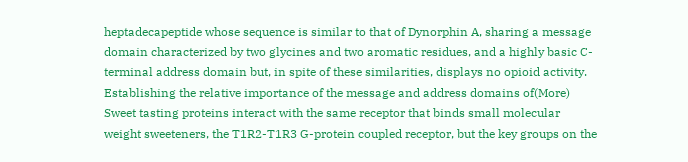heptadecapeptide whose sequence is similar to that of Dynorphin A, sharing a message domain characterized by two glycines and two aromatic residues, and a highly basic C-terminal address domain but, in spite of these similarities, displays no opioid activity. Establishing the relative importance of the message and address domains of(More)
Sweet tasting proteins interact with the same receptor that binds small molecular weight sweeteners, the T1R2-T1R3 G-protein coupled receptor, but the key groups on the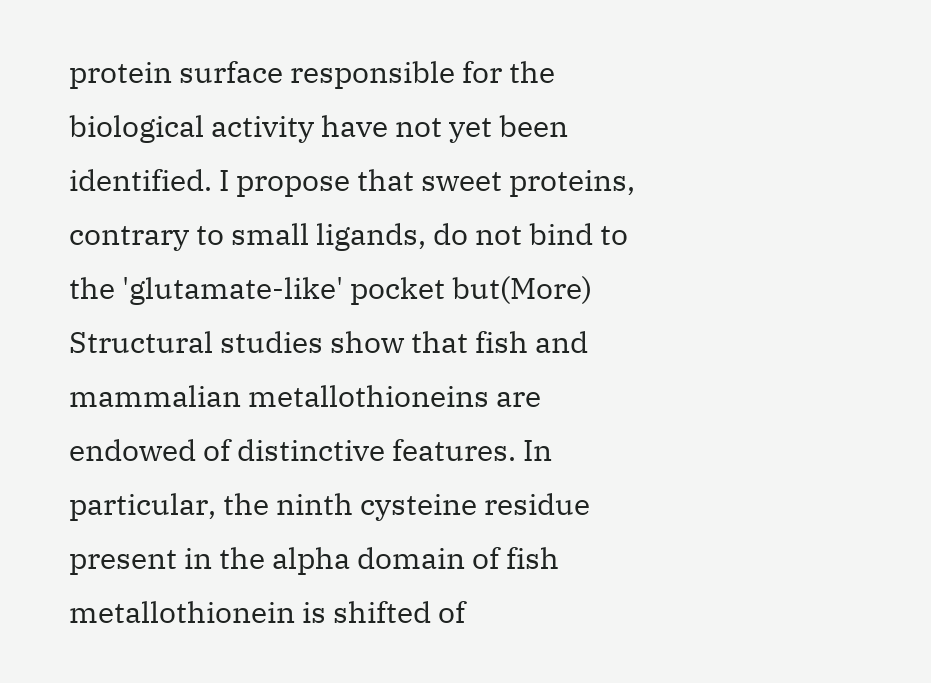protein surface responsible for the biological activity have not yet been identified. I propose that sweet proteins, contrary to small ligands, do not bind to the 'glutamate-like' pocket but(More)
Structural studies show that fish and mammalian metallothioneins are endowed of distinctive features. In particular, the ninth cysteine residue present in the alpha domain of fish metallothionein is shifted of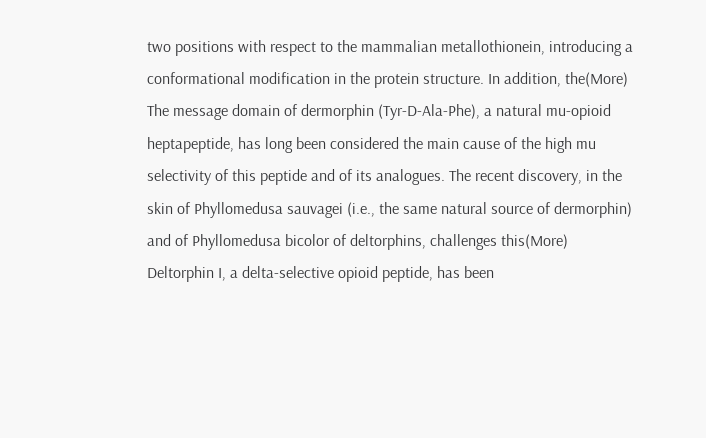two positions with respect to the mammalian metallothionein, introducing a conformational modification in the protein structure. In addition, the(More)
The message domain of dermorphin (Tyr-D-Ala-Phe), a natural mu-opioid heptapeptide, has long been considered the main cause of the high mu selectivity of this peptide and of its analogues. The recent discovery, in the skin of Phyllomedusa sauvagei (i.e., the same natural source of dermorphin) and of Phyllomedusa bicolor of deltorphins, challenges this(More)
Deltorphin I, a delta-selective opioid peptide, has been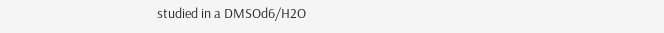studied in a DMSOd6/H2O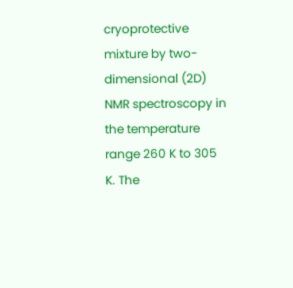cryoprotective mixture by two-dimensional (2D) NMR spectroscopy in the temperature range 260 K to 305 K. The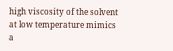high viscosity of the solvent at low temperature mimics a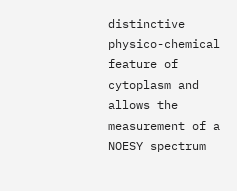distinctive physico-chemical feature of cytoplasm and allows the measurement of a NOESY spectrum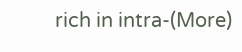rich in intra-(More)